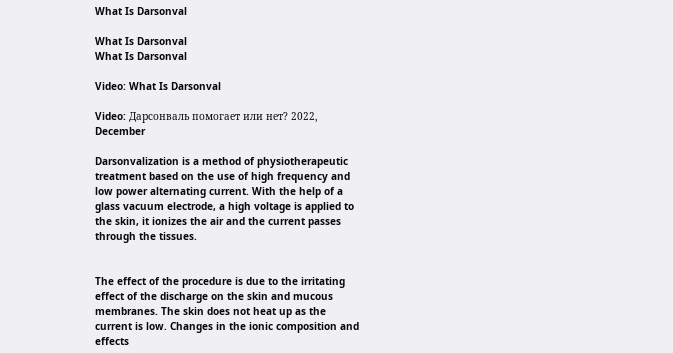What Is Darsonval

What Is Darsonval
What Is Darsonval

Video: What Is Darsonval

Video: Дарсонваль помогает или нет? 2022, December

Darsonvalization is a method of physiotherapeutic treatment based on the use of high frequency and low power alternating current. With the help of a glass vacuum electrode, a high voltage is applied to the skin, it ionizes the air and the current passes through the tissues.


The effect of the procedure is due to the irritating effect of the discharge on the skin and mucous membranes. The skin does not heat up as the current is low. Changes in the ionic composition and effects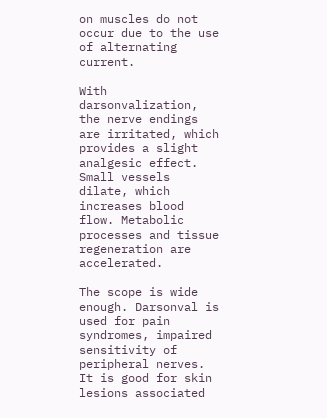on muscles do not occur due to the use of alternating current.

With darsonvalization, the nerve endings are irritated, which provides a slight analgesic effect. Small vessels dilate, which increases blood flow. Metabolic processes and tissue regeneration are accelerated.

The scope is wide enough. Darsonval is used for pain syndromes, impaired sensitivity of peripheral nerves. It is good for skin lesions associated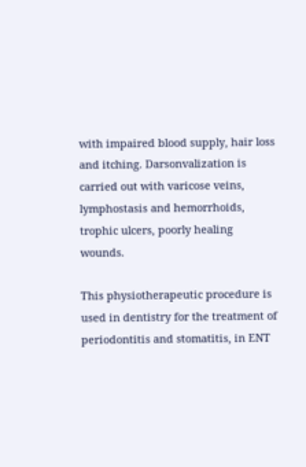with impaired blood supply, hair loss and itching. Darsonvalization is carried out with varicose veins, lymphostasis and hemorrhoids, trophic ulcers, poorly healing wounds.

This physiotherapeutic procedure is used in dentistry for the treatment of periodontitis and stomatitis, in ENT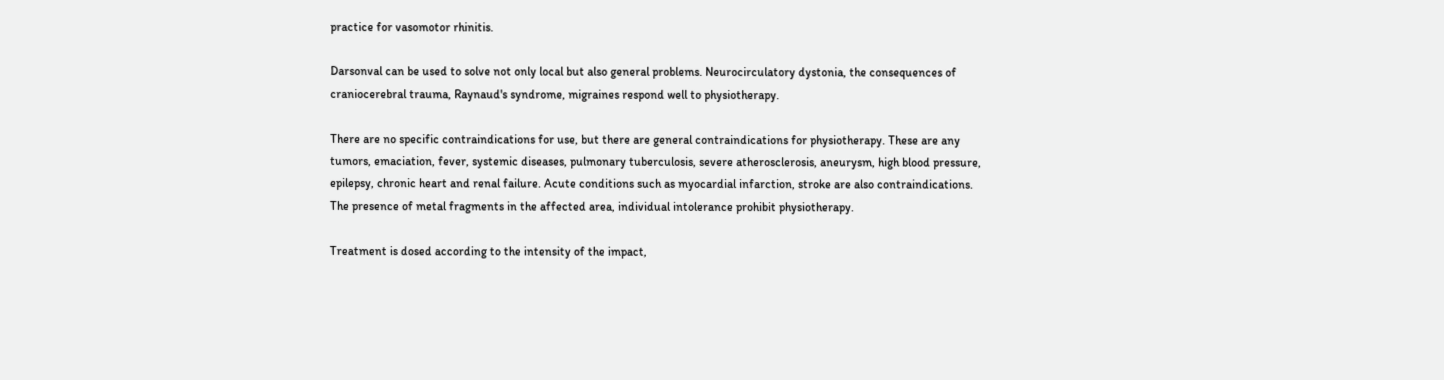practice for vasomotor rhinitis.

Darsonval can be used to solve not only local but also general problems. Neurocirculatory dystonia, the consequences of craniocerebral trauma, Raynaud's syndrome, migraines respond well to physiotherapy.

There are no specific contraindications for use, but there are general contraindications for physiotherapy. These are any tumors, emaciation, fever, systemic diseases, pulmonary tuberculosis, severe atherosclerosis, aneurysm, high blood pressure, epilepsy, chronic heart and renal failure. Acute conditions such as myocardial infarction, stroke are also contraindications. The presence of metal fragments in the affected area, individual intolerance prohibit physiotherapy.

Treatment is dosed according to the intensity of the impact,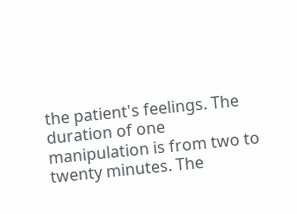the patient's feelings. The duration of one manipulation is from two to twenty minutes. The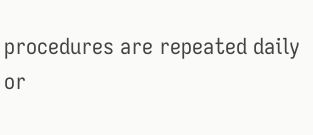procedures are repeated daily or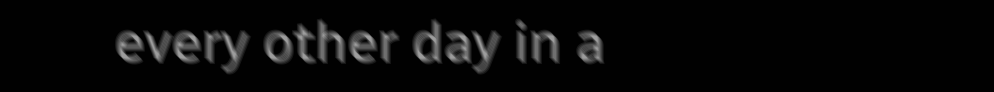every other day in a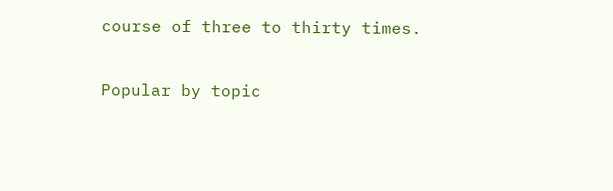course of three to thirty times.

Popular by topic